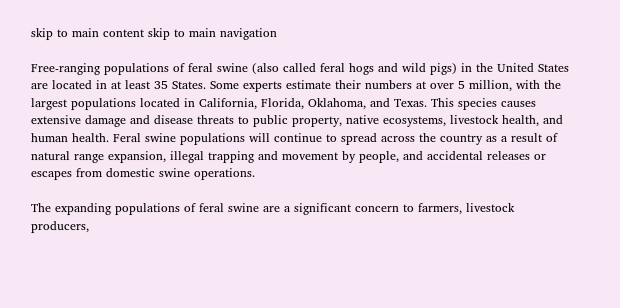skip to main content skip to main navigation

Free-ranging populations of feral swine (also called feral hogs and wild pigs) in the United States are located in at least 35 States. Some experts estimate their numbers at over 5 million, with the largest populations located in California, Florida, Oklahoma, and Texas. This species causes extensive damage and disease threats to public property, native ecosystems, livestock health, and human health. Feral swine populations will continue to spread across the country as a result of natural range expansion, illegal trapping and movement by people, and accidental releases or escapes from domestic swine operations.

The expanding populations of feral swine are a significant concern to farmers, livestock producers,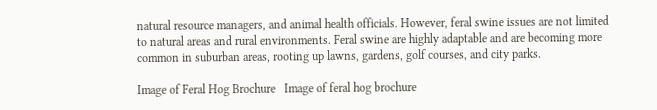natural resource managers, and animal health officials. However, feral swine issues are not limited to natural areas and rural environments. Feral swine are highly adaptable and are becoming more common in suburban areas, rooting up lawns, gardens, golf courses, and city parks.

Image of Feral Hog Brochure   Image of feral hog brochure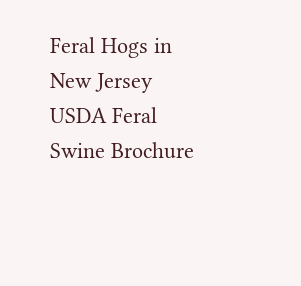Feral Hogs in New Jersey    USDA Feral Swine Brochure